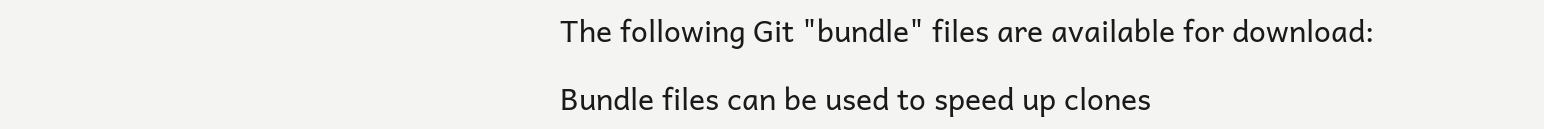The following Git "bundle" files are available for download:

Bundle files can be used to speed up clones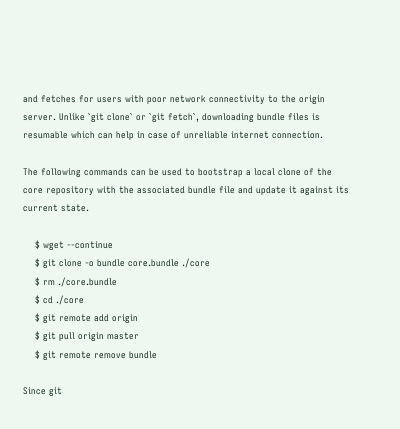and fetches for users with poor network connectivity to the origin server. Unlike `git clone` or `git fetch`, downloading bundle files is resumable which can help in case of unreliable internet connection.

The following commands can be used to bootstrap a local clone of the core repository with the associated bundle file and update it against its current state.

    $ wget --continue
    $ git clone -o bundle core.bundle ./core
    $ rm ./core.bundle
    $ cd ./core
    $ git remote add origin
    $ git pull origin master
    $ git remote remove bundle

Since git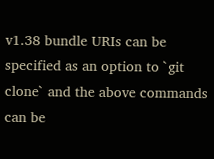v1.38 bundle URIs can be specified as an option to `git clone` and the above commands can be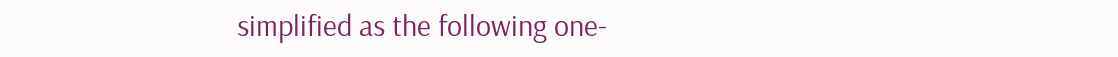simplified as the following one-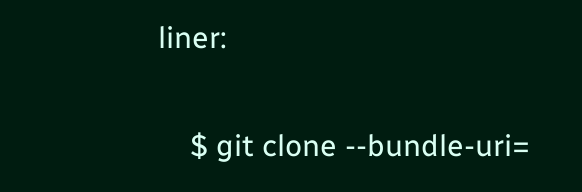liner:

    $ git clone --bundle-uri=